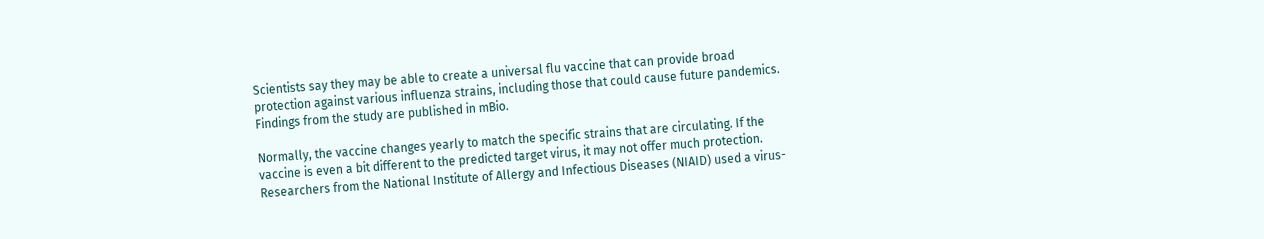Scientists say they may be able to create a universal flu vaccine that can provide broad protection against various influenza strains, including those that could cause future pandemics. Findings from the study are published in mBio.

Normally, the vaccine changes yearly to match the specific strains that are circulating. If the vaccine is even a bit different to the predicted target virus, it may not offer much protection. Researchers from the National Institute of Allergy and Infectious Diseases (NIAID) used a virus-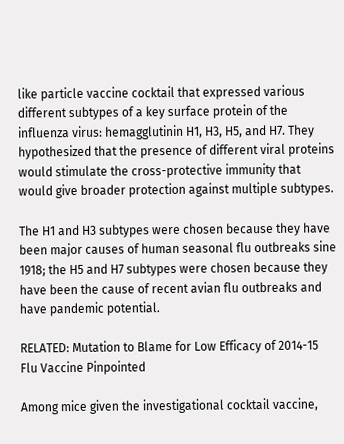like particle vaccine cocktail that expressed various different subtypes of a key surface protein of the influenza virus: hemagglutinin H1, H3, H5, and H7. They hypothesized that the presence of different viral proteins would stimulate the cross-protective immunity that would give broader protection against multiple subtypes.

The H1 and H3 subtypes were chosen because they have been major causes of human seasonal flu outbreaks sine 1918; the H5 and H7 subtypes were chosen because they have been the cause of recent avian flu outbreaks and have pandemic potential.

RELATED: Mutation to Blame for Low Efficacy of 2014-15 Flu Vaccine Pinpointed

Among mice given the investigational cocktail vaccine,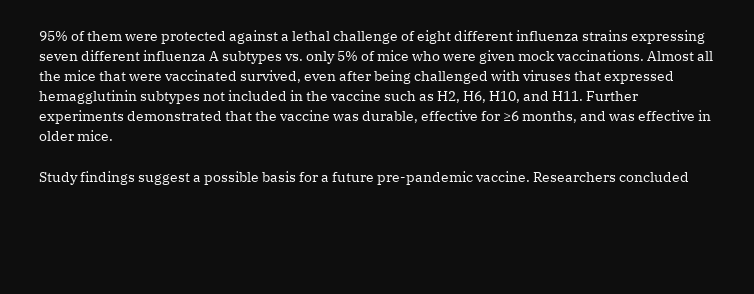95% of them were protected against a lethal challenge of eight different influenza strains expressing seven different influenza A subtypes vs. only 5% of mice who were given mock vaccinations. Almost all the mice that were vaccinated survived, even after being challenged with viruses that expressed hemagglutinin subtypes not included in the vaccine such as H2, H6, H10, and H11. Further experiments demonstrated that the vaccine was durable, effective for ≥6 months, and was effective in older mice.

Study findings suggest a possible basis for a future pre-pandemic vaccine. Researchers concluded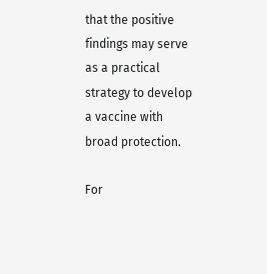that the positive findings may serve as a practical strategy to develop a vaccine with broad protection.

For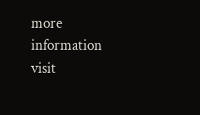more information visit